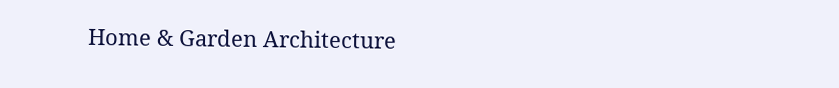Home & Garden Architecture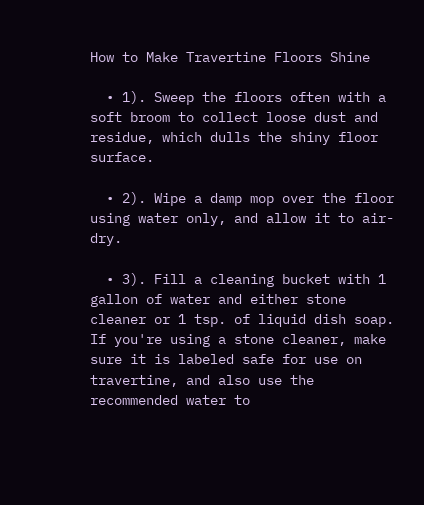How to Make Travertine Floors Shine

  • 1). Sweep the floors often with a soft broom to collect loose dust and residue, which dulls the shiny floor surface.

  • 2). Wipe a damp mop over the floor using water only, and allow it to air-dry.

  • 3). Fill a cleaning bucket with 1 gallon of water and either stone cleaner or 1 tsp. of liquid dish soap. If you're using a stone cleaner, make sure it is labeled safe for use on travertine, and also use the recommended water to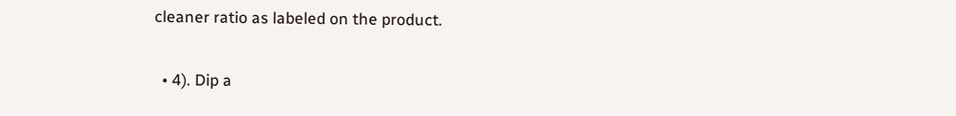cleaner ratio as labeled on the product.

  • 4). Dip a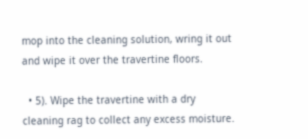mop into the cleaning solution, wring it out and wipe it over the travertine floors.

  • 5). Wipe the travertine with a dry cleaning rag to collect any excess moisture.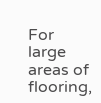For large areas of flooring,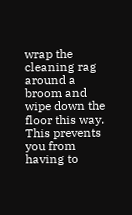wrap the cleaning rag around a broom and wipe down the floor this way. This prevents you from having to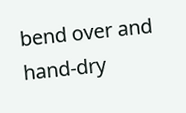bend over and hand-dry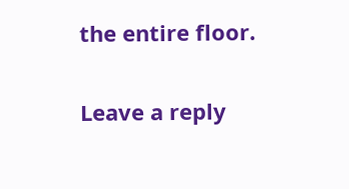the entire floor.

Leave a reply